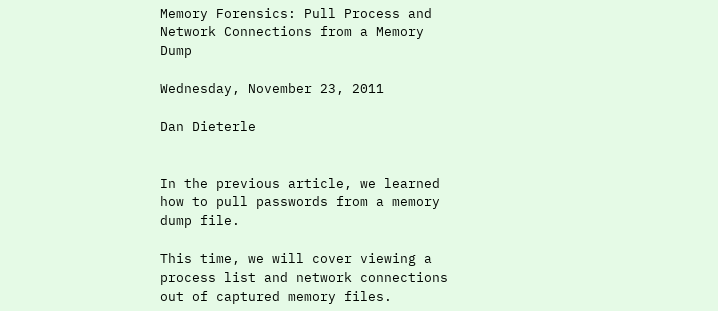Memory Forensics: Pull Process and Network Connections from a Memory Dump

Wednesday, November 23, 2011

Dan Dieterle


In the previous article, we learned how to pull passwords from a memory dump file.

This time, we will cover viewing a process list and network connections out of captured memory files.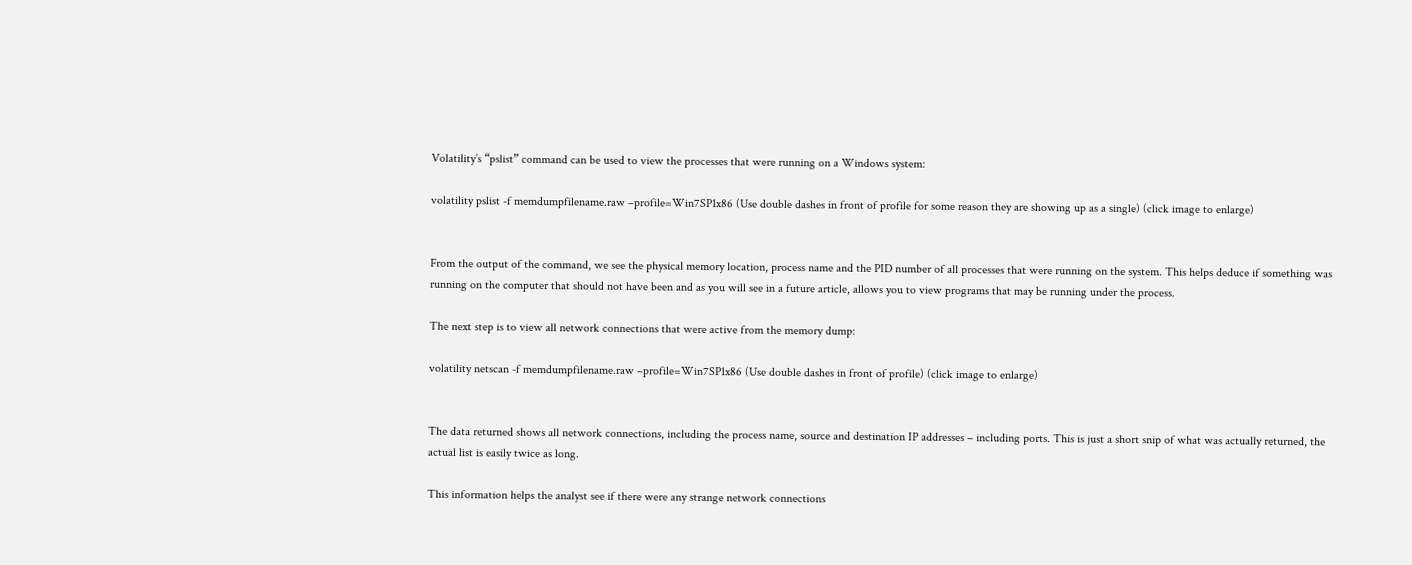Volatility’s “pslist” command can be used to view the processes that were running on a Windows system:

volatility pslist -f memdumpfilename.raw –profile=Win7SP1x86 (Use double dashes in front of profile for some reason they are showing up as a single) (click image to enlarge)


From the output of the command, we see the physical memory location, process name and the PID number of all processes that were running on the system. This helps deduce if something was running on the computer that should not have been and as you will see in a future article, allows you to view programs that may be running under the process.

The next step is to view all network connections that were active from the memory dump:

volatility netscan -f memdumpfilename.raw –profile=Win7SP1x86 (Use double dashes in front of profile) (click image to enlarge)


The data returned shows all network connections, including the process name, source and destination IP addresses – including ports. This is just a short snip of what was actually returned, the actual list is easily twice as long.

This information helps the analyst see if there were any strange network connections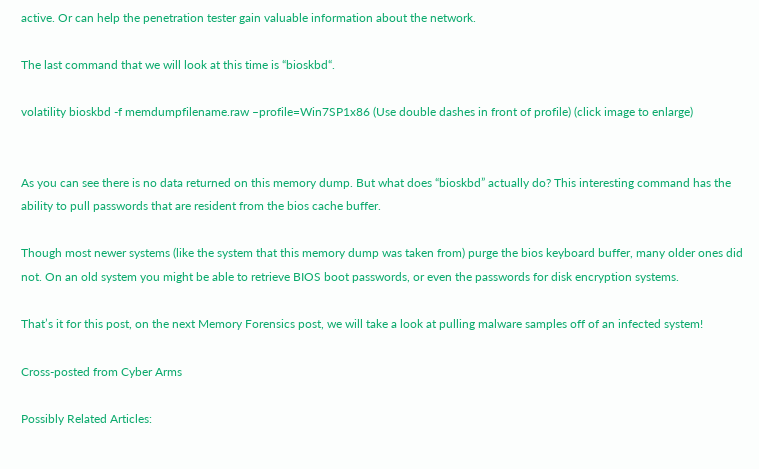active. Or can help the penetration tester gain valuable information about the network.

The last command that we will look at this time is “bioskbd“.

volatility bioskbd -f memdumpfilename.raw –profile=Win7SP1x86 (Use double dashes in front of profile) (click image to enlarge)


As you can see there is no data returned on this memory dump. But what does “bioskbd” actually do? This interesting command has the ability to pull passwords that are resident from the bios cache buffer.

Though most newer systems (like the system that this memory dump was taken from) purge the bios keyboard buffer, many older ones did not. On an old system you might be able to retrieve BIOS boot passwords, or even the passwords for disk encryption systems.

That’s it for this post, on the next Memory Forensics post, we will take a look at pulling malware samples off of an infected system!

Cross-posted from Cyber Arms

Possibly Related Articles: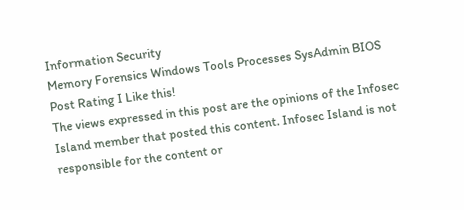Information Security
Memory Forensics Windows Tools Processes SysAdmin BIOS
Post Rating I Like this!
The views expressed in this post are the opinions of the Infosec Island member that posted this content. Infosec Island is not responsible for the content or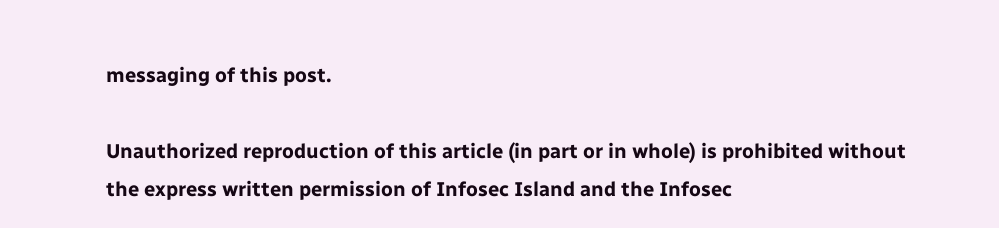messaging of this post.

Unauthorized reproduction of this article (in part or in whole) is prohibited without the express written permission of Infosec Island and the Infosec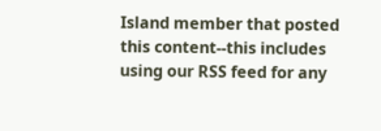Island member that posted this content--this includes using our RSS feed for any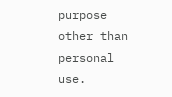purpose other than personal use.